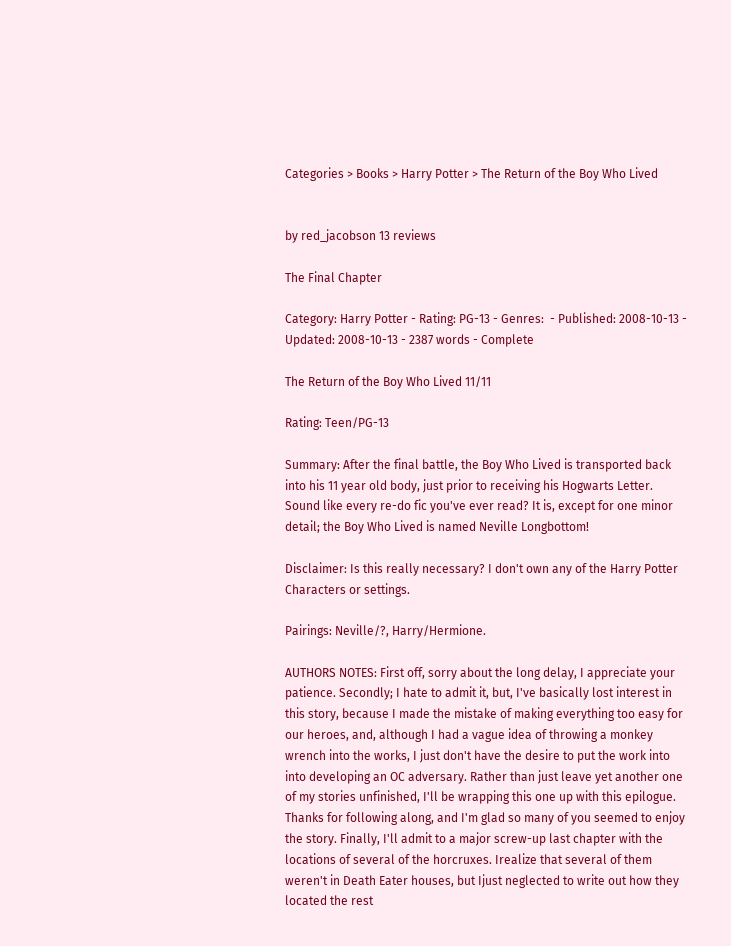Categories > Books > Harry Potter > The Return of the Boy Who Lived


by red_jacobson 13 reviews

The Final Chapter

Category: Harry Potter - Rating: PG-13 - Genres:  - Published: 2008-10-13 - Updated: 2008-10-13 - 2387 words - Complete

The Return of the Boy Who Lived 11/11

Rating: Teen/PG-13

Summary: After the final battle, the Boy Who Lived is transported back into his 11 year old body, just prior to receiving his Hogwarts Letter. Sound like every re-do fic you've ever read? It is, except for one minor detail; the Boy Who Lived is named Neville Longbottom!

Disclaimer: Is this really necessary? I don't own any of the Harry Potter Characters or settings.

Pairings: Neville/?, Harry/Hermione.

AUTHORS NOTES: First off, sorry about the long delay, I appreciate your patience. Secondly; I hate to admit it, but, I've basically lost interest in this story, because I made the mistake of making everything too easy for our heroes, and, although I had a vague idea of throwing a monkey wrench into the works, I just don't have the desire to put the work into into developing an OC adversary. Rather than just leave yet another one of my stories unfinished, I'll be wrapping this one up with this epilogue. Thanks for following along, and I'm glad so many of you seemed to enjoy the story. Finally, I'll admit to a major screw-up last chapter with the locations of several of the horcruxes. Irealize that several of them weren't in Death Eater houses, but Ijust neglected to write out how they located the rest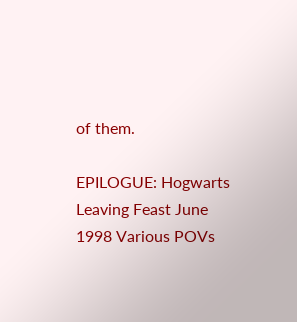of them.

EPILOGUE: Hogwarts Leaving Feast June 1998 Various POVs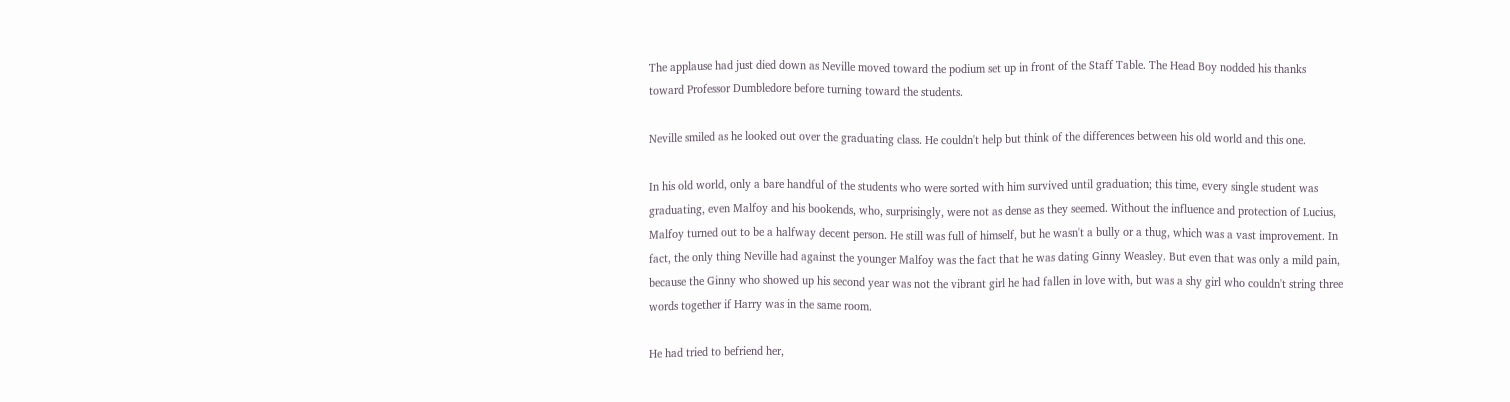The applause had just died down as Neville moved toward the podium set up in front of the Staff Table. The Head Boy nodded his thanks toward Professor Dumbledore before turning toward the students.

Neville smiled as he looked out over the graduating class. He couldn't help but think of the differences between his old world and this one.

In his old world, only a bare handful of the students who were sorted with him survived until graduation; this time, every single student was graduating, even Malfoy and his bookends, who, surprisingly, were not as dense as they seemed. Without the influence and protection of Lucius, Malfoy turned out to be a halfway decent person. He still was full of himself, but he wasn't a bully or a thug, which was a vast improvement. In fact, the only thing Neville had against the younger Malfoy was the fact that he was dating Ginny Weasley. But even that was only a mild pain, because the Ginny who showed up his second year was not the vibrant girl he had fallen in love with, but was a shy girl who couldn't string three words together if Harry was in the same room.

He had tried to befriend her,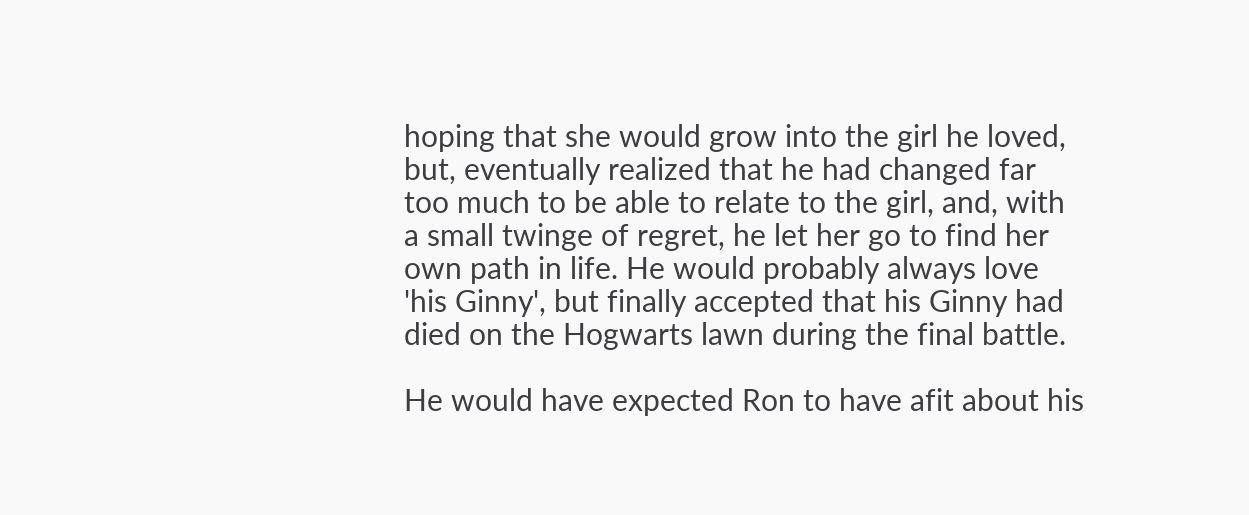hoping that she would grow into the girl he loved, but, eventually realized that he had changed far too much to be able to relate to the girl, and, with a small twinge of regret, he let her go to find her own path in life. He would probably always love 'his Ginny', but finally accepted that his Ginny had died on the Hogwarts lawn during the final battle.

He would have expected Ron to have afit about his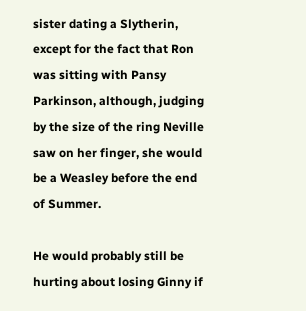sister dating a Slytherin, except for the fact that Ron was sitting with Pansy Parkinson, although, judging by the size of the ring Neville saw on her finger, she would be a Weasley before the end of Summer.

He would probably still be hurting about losing Ginny if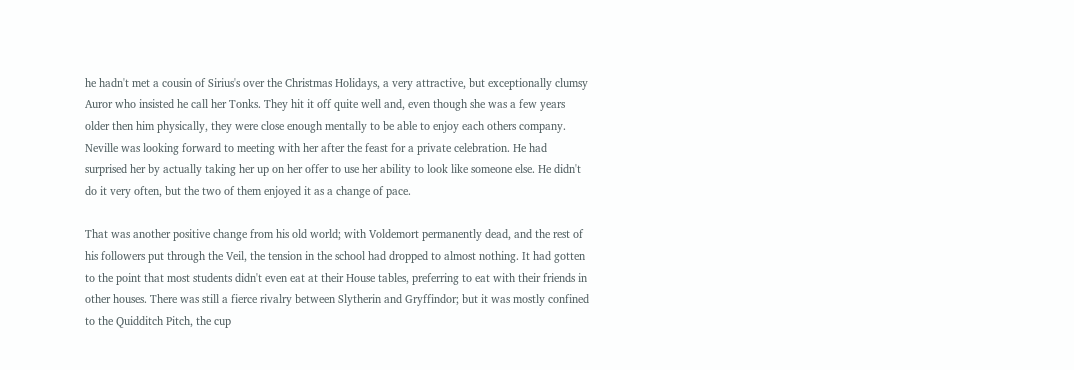he hadn't met a cousin of Sirius's over the Christmas Holidays, a very attractive, but exceptionally clumsy Auror who insisted he call her Tonks. They hit it off quite well and, even though she was a few years older then him physically, they were close enough mentally to be able to enjoy each others company. Neville was looking forward to meeting with her after the feast for a private celebration. He had surprised her by actually taking her up on her offer to use her ability to look like someone else. He didn't do it very often, but the two of them enjoyed it as a change of pace.

That was another positive change from his old world; with Voldemort permanently dead, and the rest of his followers put through the Veil, the tension in the school had dropped to almost nothing. It had gotten to the point that most students didn't even eat at their House tables, preferring to eat with their friends in other houses. There was still a fierce rivalry between Slytherin and Gryffindor; but it was mostly confined to the Quidditch Pitch, the cup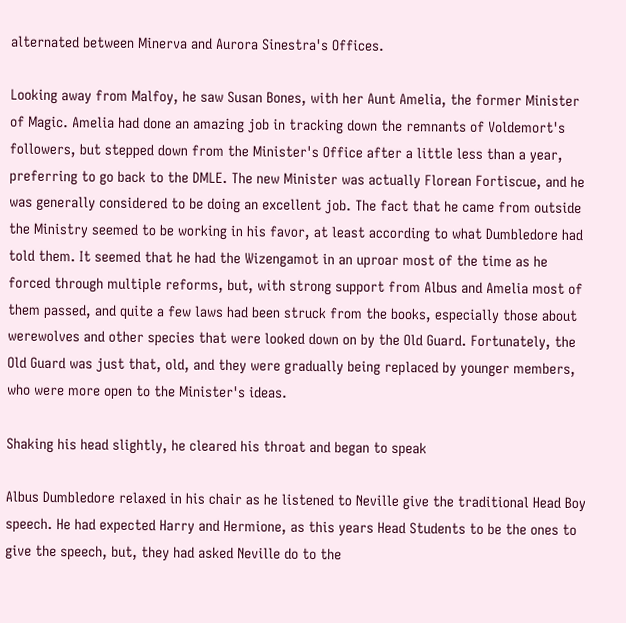alternated between Minerva and Aurora Sinestra's Offices.

Looking away from Malfoy, he saw Susan Bones, with her Aunt Amelia, the former Minister of Magic. Amelia had done an amazing job in tracking down the remnants of Voldemort's followers, but stepped down from the Minister's Office after a little less than a year, preferring to go back to the DMLE. The new Minister was actually Florean Fortiscue, and he was generally considered to be doing an excellent job. The fact that he came from outside the Ministry seemed to be working in his favor, at least according to what Dumbledore had told them. It seemed that he had the Wizengamot in an uproar most of the time as he forced through multiple reforms, but, with strong support from Albus and Amelia most of them passed, and quite a few laws had been struck from the books, especially those about werewolves and other species that were looked down on by the Old Guard. Fortunately, the Old Guard was just that, old, and they were gradually being replaced by younger members, who were more open to the Minister's ideas.

Shaking his head slightly, he cleared his throat and began to speak

Albus Dumbledore relaxed in his chair as he listened to Neville give the traditional Head Boy speech. He had expected Harry and Hermione, as this years Head Students to be the ones to give the speech, but, they had asked Neville do to the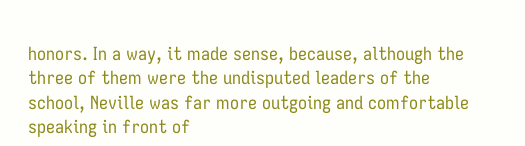honors. In a way, it made sense, because, although the three of them were the undisputed leaders of the school, Neville was far more outgoing and comfortable speaking in front of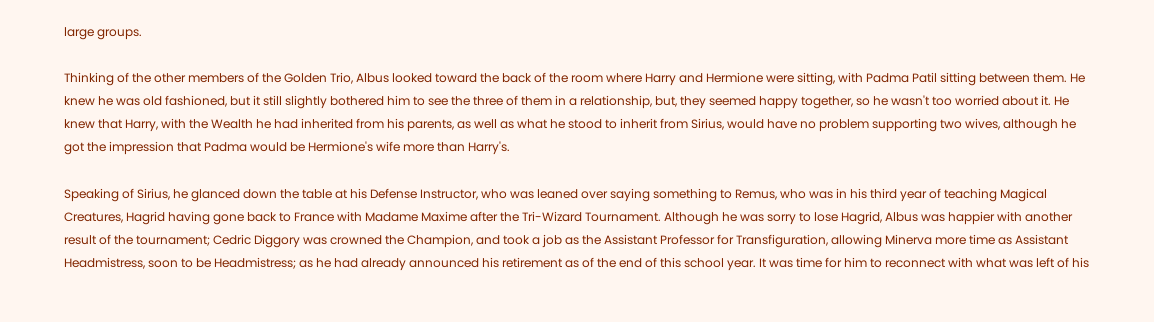large groups.

Thinking of the other members of the Golden Trio, Albus looked toward the back of the room where Harry and Hermione were sitting, with Padma Patil sitting between them. He knew he was old fashioned, but it still slightly bothered him to see the three of them in a relationship, but, they seemed happy together, so he wasn't too worried about it. He knew that Harry, with the Wealth he had inherited from his parents, as well as what he stood to inherit from Sirius, would have no problem supporting two wives, although he got the impression that Padma would be Hermione's wife more than Harry's.

Speaking of Sirius, he glanced down the table at his Defense Instructor, who was leaned over saying something to Remus, who was in his third year of teaching Magical Creatures, Hagrid having gone back to France with Madame Maxime after the Tri-Wizard Tournament. Although he was sorry to lose Hagrid, Albus was happier with another result of the tournament; Cedric Diggory was crowned the Champion, and took a job as the Assistant Professor for Transfiguration, allowing Minerva more time as Assistant Headmistress, soon to be Headmistress; as he had already announced his retirement as of the end of this school year. It was time for him to reconnect with what was left of his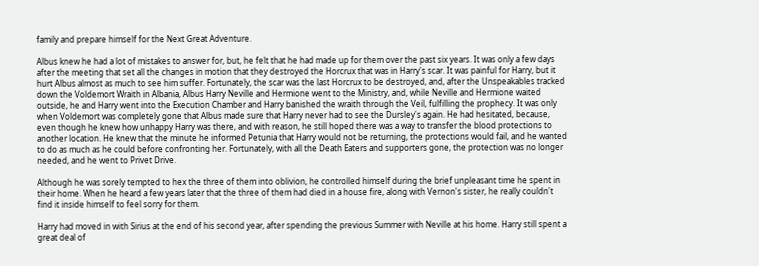family and prepare himself for the Next Great Adventure.

Albus knew he had a lot of mistakes to answer for, but, he felt that he had made up for them over the past six years. It was only a few days after the meeting that set all the changes in motion that they destroyed the Horcrux that was in Harry's scar. It was painful for Harry, but it hurt Albus almost as much to see him suffer. Fortunately, the scar was the last Horcrux to be destroyed, and, after the Unspeakables tracked down the Voldemort Wraith in Albania, Albus Harry Neville and Hermione went to the Ministry, and, while Neville and Hermione waited outside, he and Harry went into the Execution Chamber and Harry banished the wraith through the Veil, fulfilling the prophecy. It was only when Voldemort was completely gone that Albus made sure that Harry never had to see the Dursley's again. He had hesitated, because, even though he knew how unhappy Harry was there, and with reason, he still hoped there was a way to transfer the blood protections to another location. He knew that the minute he informed Petunia that Harry would not be returning, the protections would fail, and he wanted to do as much as he could before confronting her. Fortunately, with all the Death Eaters and supporters gone, the protection was no longer needed, and he went to Privet Drive.

Although he was sorely tempted to hex the three of them into oblivion, he controlled himself during the brief unpleasant time he spent in their home. When he heard a few years later that the three of them had died in a house fire, along with Vernon's sister, he really couldn't find it inside himself to feel sorry for them.

Harry had moved in with Sirius at the end of his second year, after spending the previous Summer with Neville at his home. Harry still spent a great deal of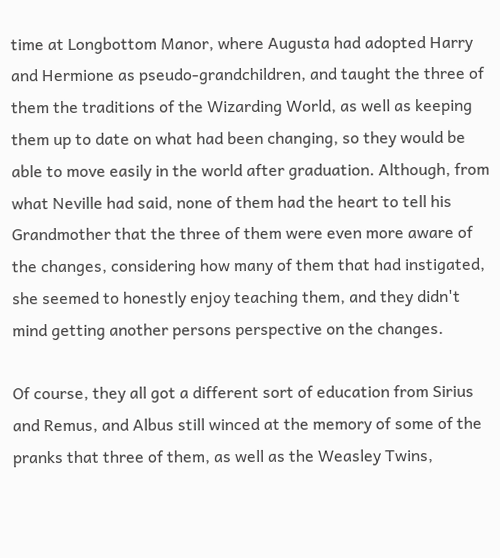time at Longbottom Manor, where Augusta had adopted Harry and Hermione as pseudo-grandchildren, and taught the three of them the traditions of the Wizarding World, as well as keeping them up to date on what had been changing, so they would be able to move easily in the world after graduation. Although, from what Neville had said, none of them had the heart to tell his Grandmother that the three of them were even more aware of the changes, considering how many of them that had instigated, she seemed to honestly enjoy teaching them, and they didn't mind getting another persons perspective on the changes.

Of course, they all got a different sort of education from Sirius and Remus, and Albus still winced at the memory of some of the pranks that three of them, as well as the Weasley Twins,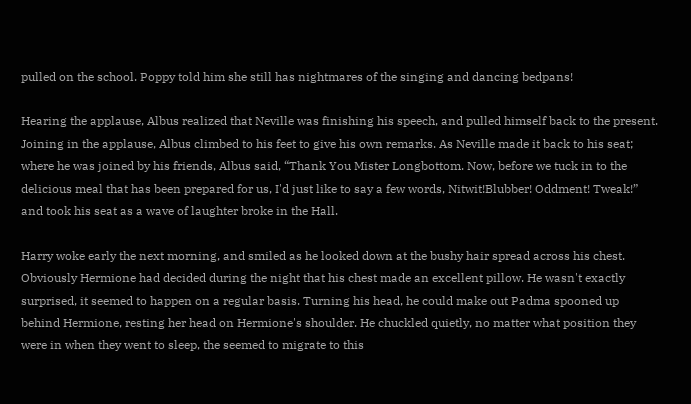pulled on the school. Poppy told him she still has nightmares of the singing and dancing bedpans!

Hearing the applause, Albus realized that Neville was finishing his speech, and pulled himself back to the present. Joining in the applause, Albus climbed to his feet to give his own remarks. As Neville made it back to his seat; where he was joined by his friends, Albus said, “Thank You Mister Longbottom. Now, before we tuck in to the delicious meal that has been prepared for us, I'd just like to say a few words, Nitwit!Blubber! Oddment! Tweak!” and took his seat as a wave of laughter broke in the Hall.

Harry woke early the next morning, and smiled as he looked down at the bushy hair spread across his chest. Obviously Hermione had decided during the night that his chest made an excellent pillow. He wasn't exactly surprised, it seemed to happen on a regular basis. Turning his head, he could make out Padma spooned up behind Hermione, resting her head on Hermione's shoulder. He chuckled quietly, no matter what position they were in when they went to sleep, the seemed to migrate to this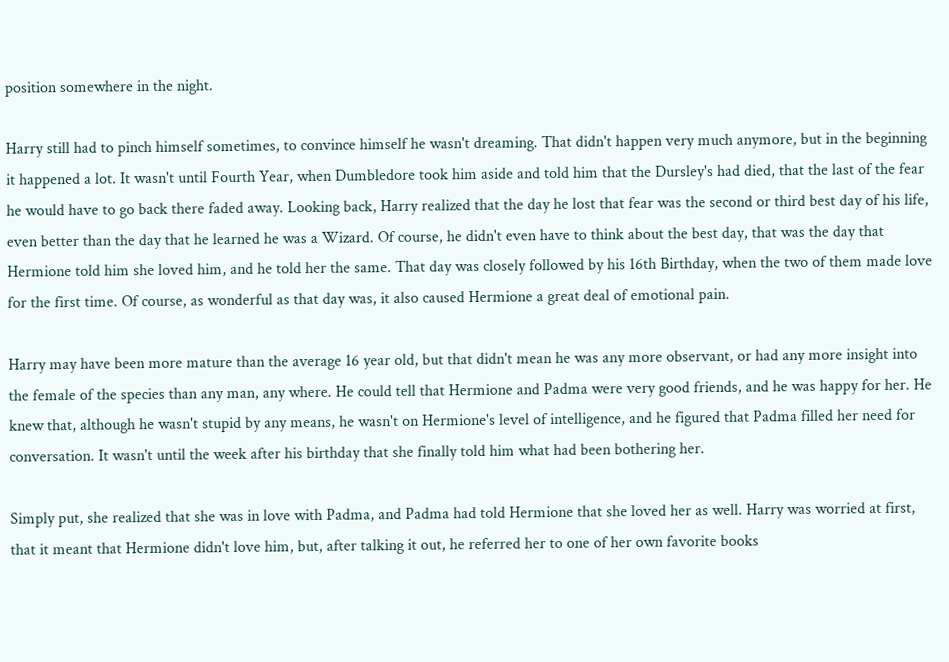position somewhere in the night.

Harry still had to pinch himself sometimes, to convince himself he wasn't dreaming. That didn't happen very much anymore, but in the beginning it happened a lot. It wasn't until Fourth Year, when Dumbledore took him aside and told him that the Dursley's had died, that the last of the fear he would have to go back there faded away. Looking back, Harry realized that the day he lost that fear was the second or third best day of his life, even better than the day that he learned he was a Wizard. Of course, he didn't even have to think about the best day, that was the day that Hermione told him she loved him, and he told her the same. That day was closely followed by his 16th Birthday, when the two of them made love for the first time. Of course, as wonderful as that day was, it also caused Hermione a great deal of emotional pain.

Harry may have been more mature than the average 16 year old, but that didn't mean he was any more observant, or had any more insight into the female of the species than any man, any where. He could tell that Hermione and Padma were very good friends, and he was happy for her. He knew that, although he wasn't stupid by any means, he wasn't on Hermione's level of intelligence, and he figured that Padma filled her need for conversation. It wasn't until the week after his birthday that she finally told him what had been bothering her.

Simply put, she realized that she was in love with Padma, and Padma had told Hermione that she loved her as well. Harry was worried at first, that it meant that Hermione didn't love him, but, after talking it out, he referred her to one of her own favorite books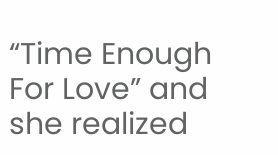“Time Enough For Love” and she realized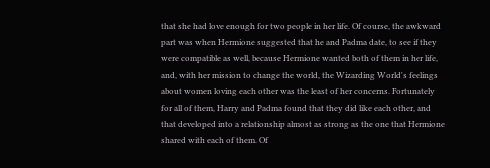that she had love enough for two people in her life. Of course, the awkward part was when Hermione suggested that he and Padma date, to see if they were compatible as well, because Hermione wanted both of them in her life, and, with her mission to change the world, the Wizarding World's feelings about women loving each other was the least of her concerns. Fortunately for all of them, Harry and Padma found that they did like each other, and that developed into a relationship almost as strong as the one that Hermione shared with each of them. Of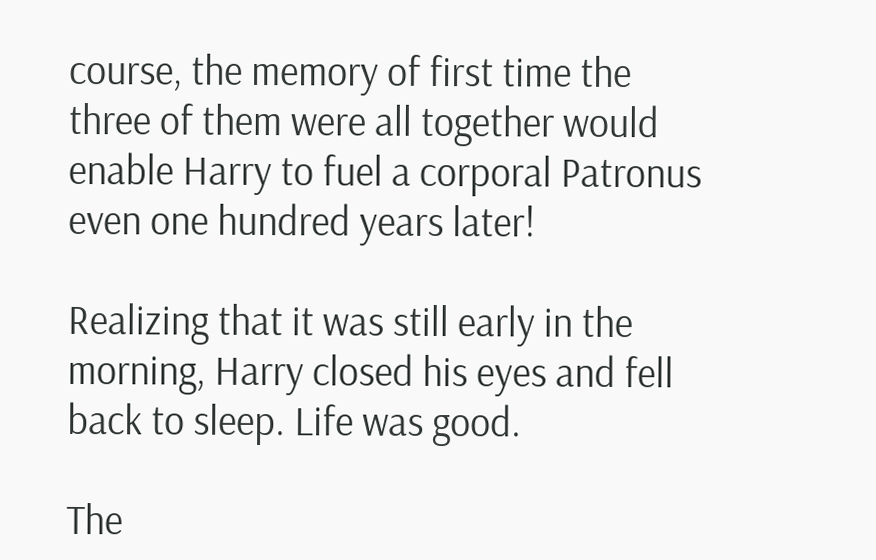course, the memory of first time the three of them were all together would enable Harry to fuel a corporal Patronus even one hundred years later!

Realizing that it was still early in the morning, Harry closed his eyes and fell back to sleep. Life was good.

The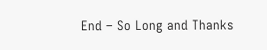End – So Long and Thanks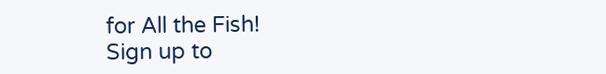for All the Fish!
Sign up to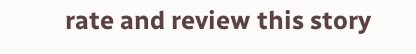rate and review this story